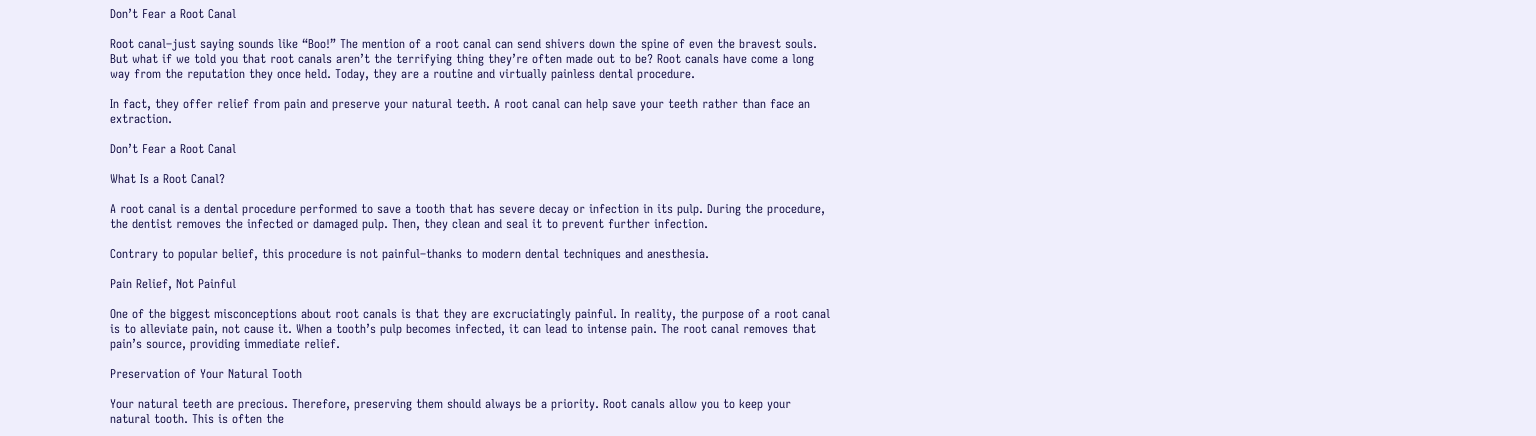Don’t Fear a Root Canal

Root canal–just saying sounds like “Boo!” The mention of a root canal can send shivers down the spine of even the bravest souls. But what if we told you that root canals aren’t the terrifying thing they’re often made out to be? Root canals have come a long way from the reputation they once held. Today, they are a routine and virtually painless dental procedure.

In fact, they offer relief from pain and preserve your natural teeth. A root canal can help save your teeth rather than face an extraction.

Don’t Fear a Root Canal

What Is a Root Canal?

A root canal is a dental procedure performed to save a tooth that has severe decay or infection in its pulp. During the procedure, the dentist removes the infected or damaged pulp. Then, they clean and seal it to prevent further infection.

Contrary to popular belief, this procedure is not painful–thanks to modern dental techniques and anesthesia.

Pain Relief, Not Painful

One of the biggest misconceptions about root canals is that they are excruciatingly painful. In reality, the purpose of a root canal is to alleviate pain, not cause it. When a tooth’s pulp becomes infected, it can lead to intense pain. The root canal removes that pain’s source, providing immediate relief.

Preservation of Your Natural Tooth

Your natural teeth are precious. Therefore, preserving them should always be a priority. Root canals allow you to keep your natural tooth. This is often the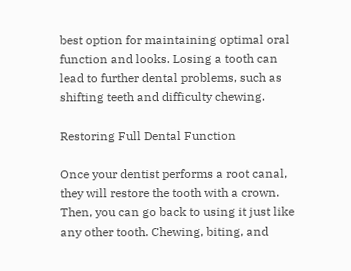best option for maintaining optimal oral function and looks. Losing a tooth can lead to further dental problems, such as shifting teeth and difficulty chewing.

Restoring Full Dental Function

Once your dentist performs a root canal, they will restore the tooth with a crown. Then, you can go back to using it just like any other tooth. Chewing, biting, and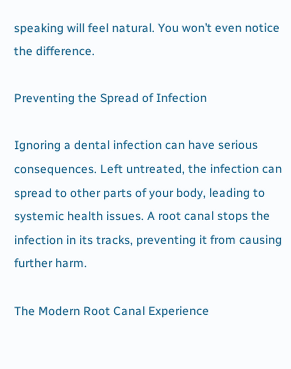speaking will feel natural. You won’t even notice the difference.

Preventing the Spread of Infection

Ignoring a dental infection can have serious consequences. Left untreated, the infection can spread to other parts of your body, leading to systemic health issues. A root canal stops the infection in its tracks, preventing it from causing further harm.

The Modern Root Canal Experience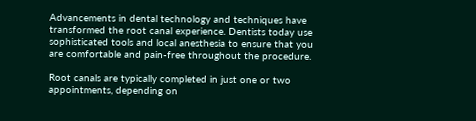Advancements in dental technology and techniques have transformed the root canal experience. Dentists today use sophisticated tools and local anesthesia to ensure that you are comfortable and pain-free throughout the procedure.

Root canals are typically completed in just one or two appointments, depending on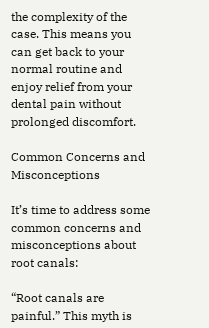the complexity of the case. This means you can get back to your normal routine and enjoy relief from your dental pain without prolonged discomfort.

Common Concerns and Misconceptions

It’s time to address some common concerns and misconceptions about root canals:

“Root canals are painful.” This myth is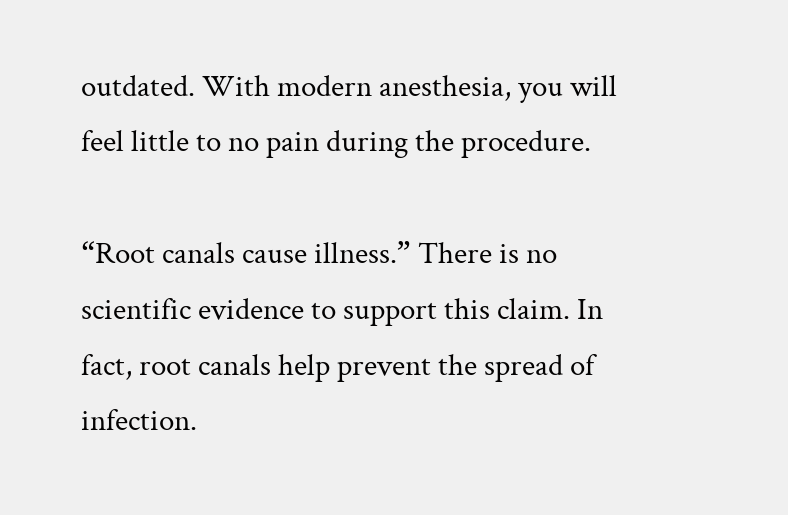outdated. With modern anesthesia, you will feel little to no pain during the procedure.

“Root canals cause illness.” There is no scientific evidence to support this claim. In fact, root canals help prevent the spread of infection.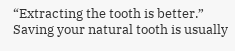“Extracting the tooth is better.” Saving your natural tooth is usually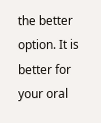the better option. It is better for your oral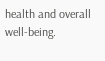health and overall well-being.